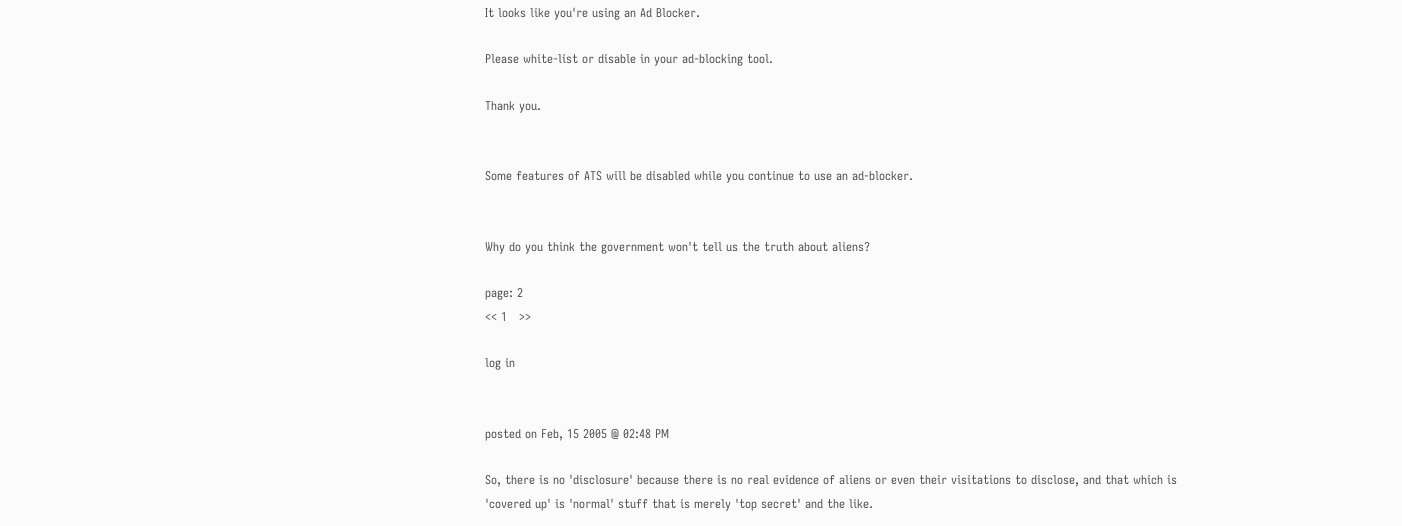It looks like you're using an Ad Blocker.

Please white-list or disable in your ad-blocking tool.

Thank you.


Some features of ATS will be disabled while you continue to use an ad-blocker.


Why do you think the government won't tell us the truth about aliens?

page: 2
<< 1   >>

log in


posted on Feb, 15 2005 @ 02:48 PM

So, there is no 'disclosure' because there is no real evidence of aliens or even their visitations to disclose, and that which is 'covered up' is 'normal' stuff that is merely 'top secret' and the like.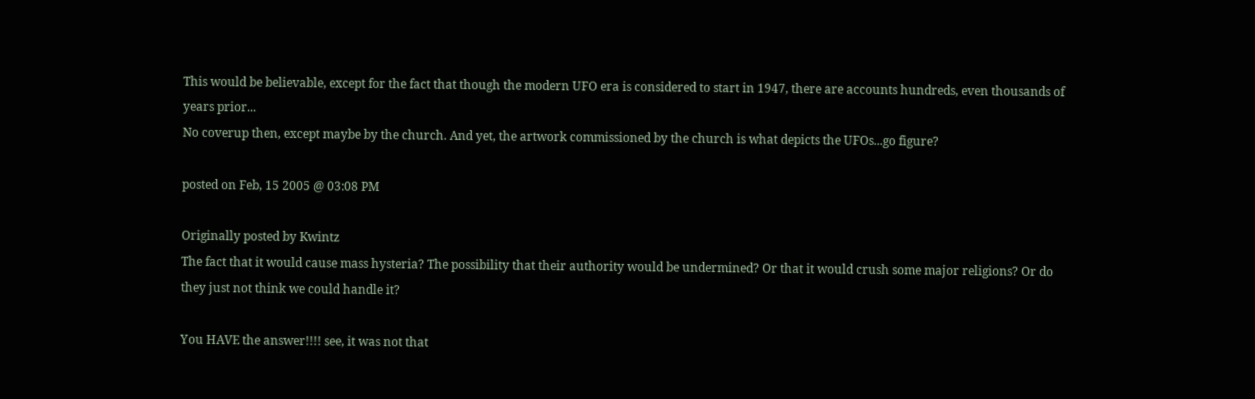This would be believable, except for the fact that though the modern UFO era is considered to start in 1947, there are accounts hundreds, even thousands of years prior...
No coverup then, except maybe by the church. And yet, the artwork commissioned by the church is what depicts the UFOs...go figure?

posted on Feb, 15 2005 @ 03:08 PM

Originally posted by Kwintz
The fact that it would cause mass hysteria? The possibility that their authority would be undermined? Or that it would crush some major religions? Or do they just not think we could handle it?

You HAVE the answer!!!! see, it was not that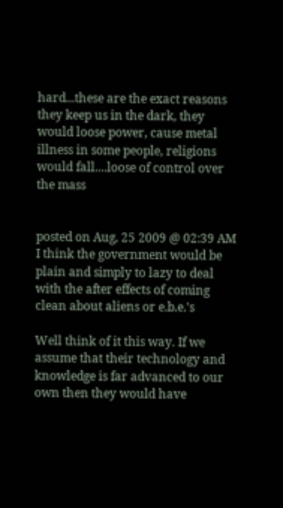hard...these are the exact reasons they keep us in the dark, they would loose power, cause metal illness in some people, religions would fall....loose of control over the mass


posted on Aug, 25 2009 @ 02:39 AM
I think the government would be plain and simply to lazy to deal with the after effects of coming clean about aliens or e.b.e.'s

Well think of it this way. If we assume that their technology and knowledge is far advanced to our own then they would have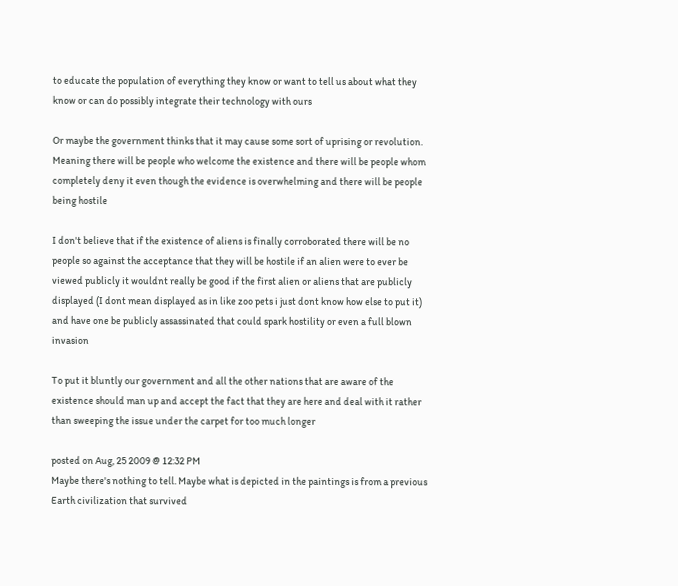to educate the population of everything they know or want to tell us about what they know or can do possibly integrate their technology with ours

Or maybe the government thinks that it may cause some sort of uprising or revolution. Meaning there will be people who welcome the existence and there will be people whom completely deny it even though the evidence is overwhelming and there will be people being hostile

I don't believe that if the existence of aliens is finally corroborated there will be no people so against the acceptance that they will be hostile if an alien were to ever be viewed publicly it wouldnt really be good if the first alien or aliens that are publicly displayed (I dont mean displayed as in like zoo pets i just dont know how else to put it) and have one be publicly assassinated that could spark hostility or even a full blown invasion

To put it bluntly our government and all the other nations that are aware of the existence should man up and accept the fact that they are here and deal with it rather than sweeping the issue under the carpet for too much longer

posted on Aug, 25 2009 @ 12:32 PM
Maybe there's nothing to tell. Maybe what is depicted in the paintings is from a previous Earth civilization that survived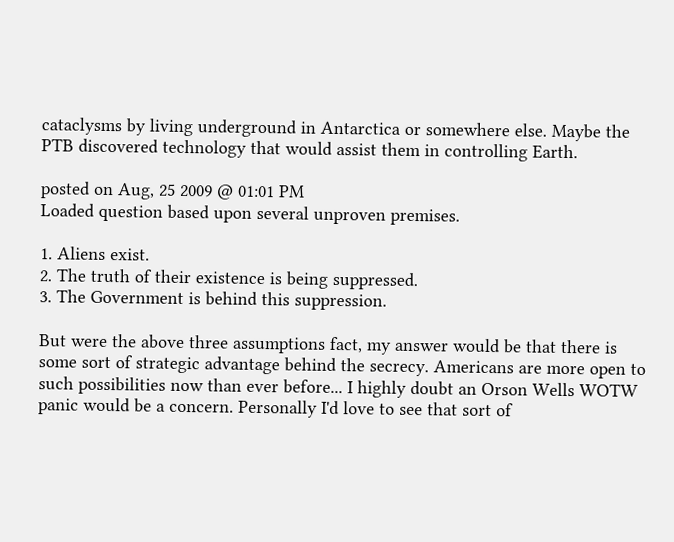cataclysms by living underground in Antarctica or somewhere else. Maybe the PTB discovered technology that would assist them in controlling Earth.

posted on Aug, 25 2009 @ 01:01 PM
Loaded question based upon several unproven premises.

1. Aliens exist.
2. The truth of their existence is being suppressed.
3. The Government is behind this suppression.

But were the above three assumptions fact, my answer would be that there is some sort of strategic advantage behind the secrecy. Americans are more open to such possibilities now than ever before... I highly doubt an Orson Wells WOTW panic would be a concern. Personally I'd love to see that sort of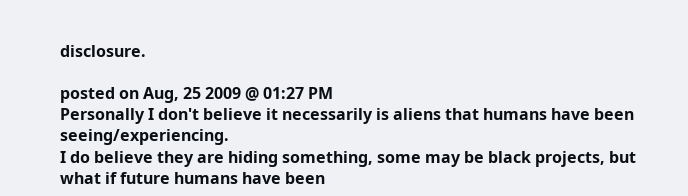disclosure.

posted on Aug, 25 2009 @ 01:27 PM
Personally I don't believe it necessarily is aliens that humans have been seeing/experiencing.
I do believe they are hiding something, some may be black projects, but what if future humans have been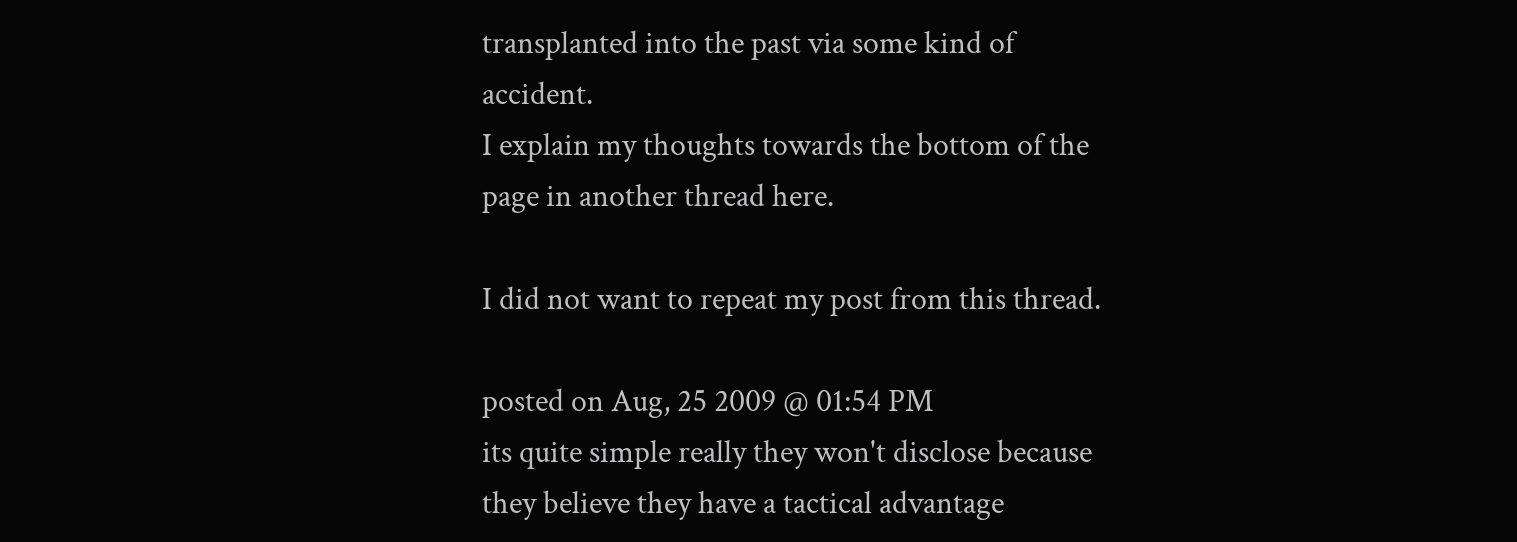transplanted into the past via some kind of accident.
I explain my thoughts towards the bottom of the page in another thread here.

I did not want to repeat my post from this thread.

posted on Aug, 25 2009 @ 01:54 PM
its quite simple really they won't disclose because they believe they have a tactical advantage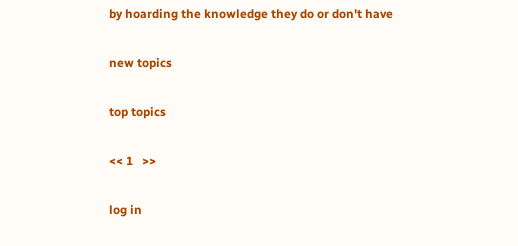by hoarding the knowledge they do or don't have

new topics

top topics

<< 1   >>

log in